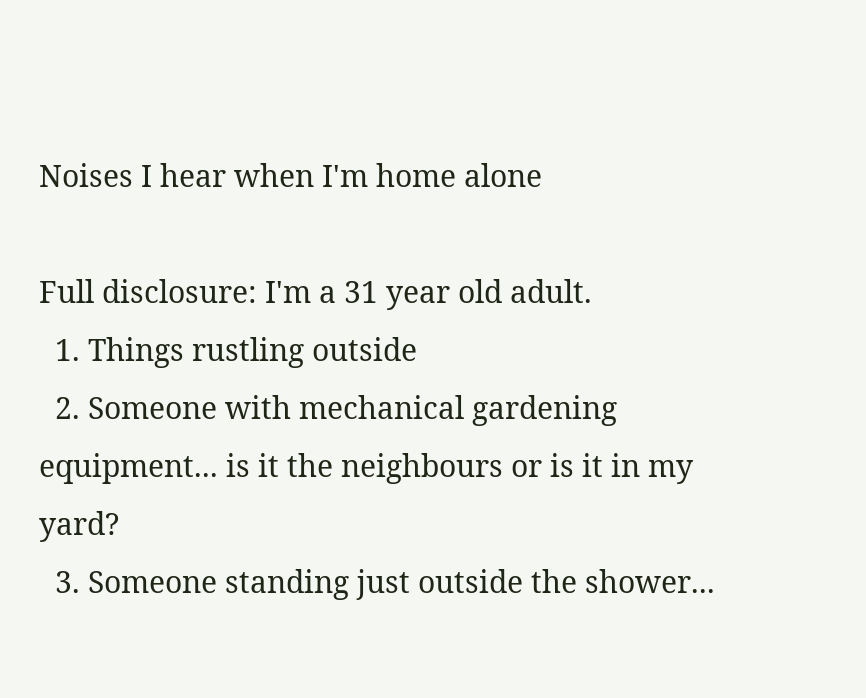Noises I hear when I'm home alone

Full disclosure: I'm a 31 year old adult.
  1. Things rustling outside
  2. Someone with mechanical gardening equipment... is it the neighbours or is it in my yard?
  3. Someone standing just outside the shower...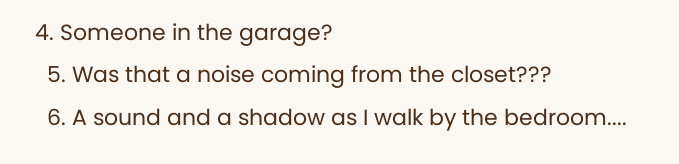4. Someone in the garage?
  5. Was that a noise coming from the closet???
  6. A sound and a shadow as I walk by the bedroom....